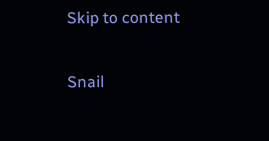Skip to content

Snail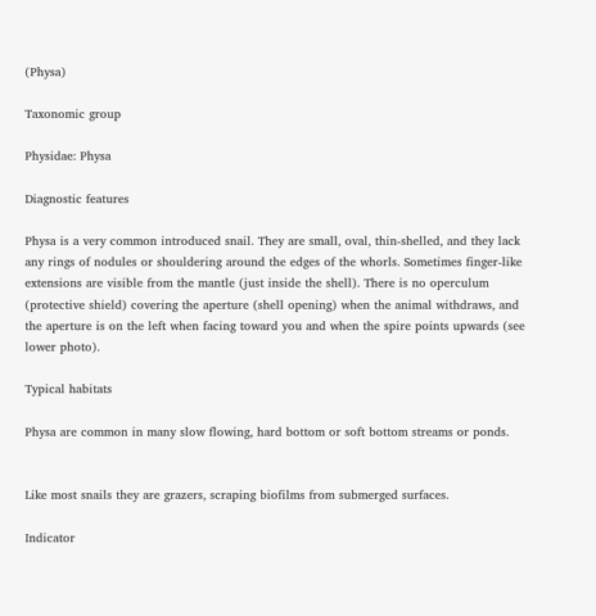(Physa)

Taxonomic group

Physidae: Physa

Diagnostic features

Physa is a very common introduced snail. They are small, oval, thin-shelled, and they lack any rings of nodules or shouldering around the edges of the whorls. Sometimes finger-like extensions are visible from the mantle (just inside the shell). There is no operculum (protective shield) covering the aperture (shell opening) when the animal withdraws, and the aperture is on the left when facing toward you and when the spire points upwards (see lower photo).

Typical habitats

Physa are common in many slow flowing, hard bottom or soft bottom streams or ponds.


Like most snails they are grazers, scraping biofilms from submerged surfaces.

Indicator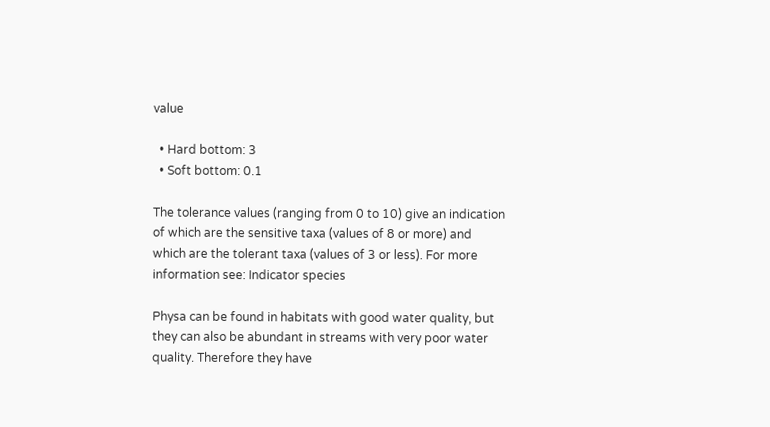value

  • Hard bottom: 3
  • Soft bottom: 0.1

The tolerance values (ranging from 0 to 10) give an indication of which are the sensitive taxa (values of 8 or more) and which are the tolerant taxa (values of 3 or less). For more information see: Indicator species

Physa can be found in habitats with good water quality, but they can also be abundant in streams with very poor water quality. Therefore they have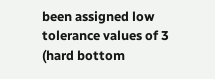been assigned low tolerance values of 3 (hard bottom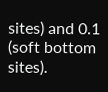sites) and 0.1 (soft bottom sites).